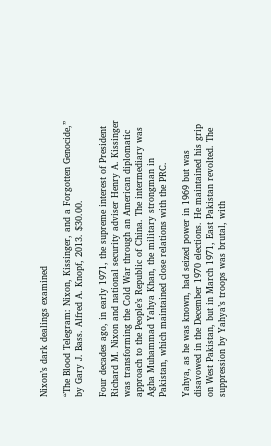Nixon’s dark dealings examined

“The Blood Telegram: Nixon, Kissinger, and a Forgotten Genocide,” by Gary J. Bass. Alfred A. Knopf, 2013. $30.00.

Four decades ago, in early 1971, the supreme interest of President Richard M. Nixon and national security adviser Henry A. Kissinger was transforming the Cold War through an American diplomatic approach to the People’s Republic of China. The intermediary was Agha Muhammad Yahya Khan, the military strongman in Pakistan, which maintained close relations with the PRC.

Yahya, as he was known, had seized power in 1969 but was disavowed in the December 1970 elections. He maintained his grip on West Pakistan, but in March 1971, East Pakistan revolted. The suppression by Yahya’s troops was brutal, with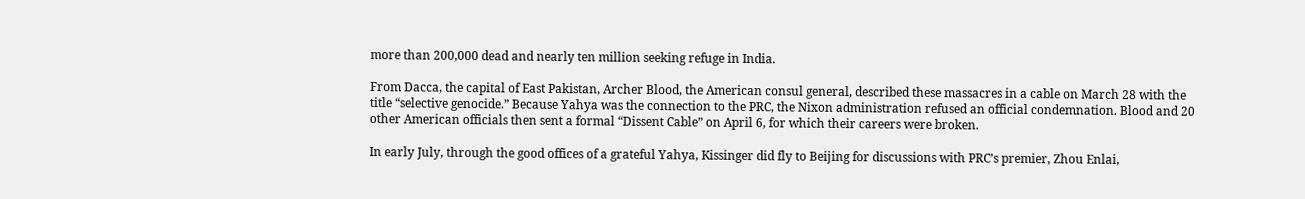more than 200,000 dead and nearly ten million seeking refuge in India.

From Dacca, the capital of East Pakistan, Archer Blood, the American consul general, described these massacres in a cable on March 28 with the title “selective genocide.” Because Yahya was the connection to the PRC, the Nixon administration refused an official condemnation. Blood and 20 other American officials then sent a formal “Dissent Cable” on April 6, for which their careers were broken.

In early July, through the good offices of a grateful Yahya, Kissinger did fly to Beijing for discussions with PRC’s premier, Zhou Enlai,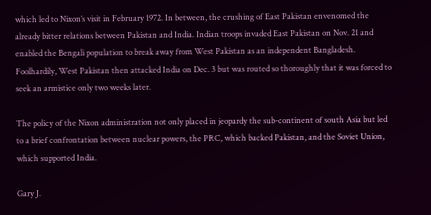which led to Nixon’s visit in February 1972. In between, the crushing of East Pakistan envenomed the already bitter relations between Pakistan and India. Indian troops invaded East Pakistan on Nov. 21 and enabled the Bengali population to break away from West Pakistan as an independent Bangladesh. Foolhardily, West Pakistan then attacked India on Dec. 3 but was routed so thoroughly that it was forced to seek an armistice only two weeks later.

The policy of the Nixon administration not only placed in jeopardy the sub-continent of south Asia but led to a brief confrontation between nuclear powers, the PRC, which backed Pakistan, and the Soviet Union, which supported India.

Gary J.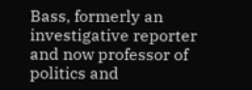Bass, formerly an investigative reporter and now professor of politics and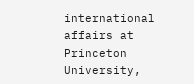international affairs at Princeton University,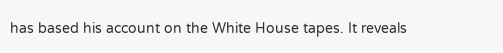has based his account on the White House tapes. It reveals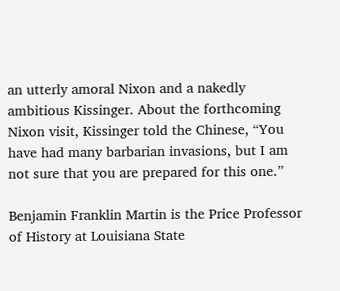an utterly amoral Nixon and a nakedly ambitious Kissinger. About the forthcoming Nixon visit, Kissinger told the Chinese, “You have had many barbarian invasions, but I am not sure that you are prepared for this one.”

Benjamin Franklin Martin is the Price Professor of History at Louisiana State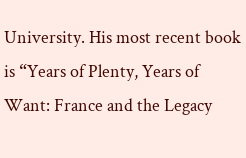University. His most recent book is “Years of Plenty, Years of Want: France and the Legacy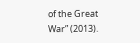of the Great War” (2013).